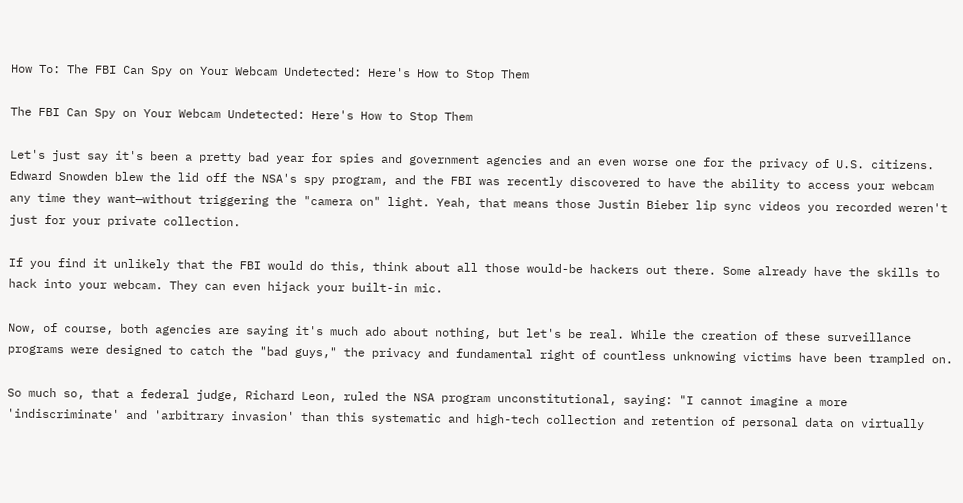How To: The FBI Can Spy on Your Webcam Undetected: Here's How to Stop Them

The FBI Can Spy on Your Webcam Undetected: Here's How to Stop Them

Let's just say it's been a pretty bad year for spies and government agencies and an even worse one for the privacy of U.S. citizens. Edward Snowden blew the lid off the NSA's spy program, and the FBI was recently discovered to have the ability to access your webcam any time they want—without triggering the "camera on" light. Yeah, that means those Justin Bieber lip sync videos you recorded weren't just for your private collection.

If you find it unlikely that the FBI would do this, think about all those would-be hackers out there. Some already have the skills to hack into your webcam. They can even hijack your built-in mic.

Now, of course, both agencies are saying it's much ado about nothing, but let's be real. While the creation of these surveillance programs were designed to catch the "bad guys," the privacy and fundamental right of countless unknowing victims have been trampled on.

So much so, that a federal judge, Richard Leon, ruled the NSA program unconstitutional, saying: "I cannot imagine a more 'indiscriminate' and 'arbitrary invasion' than this systematic and high-tech collection and retention of personal data on virtually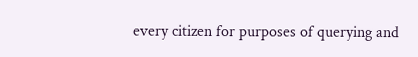every citizen for purposes of querying and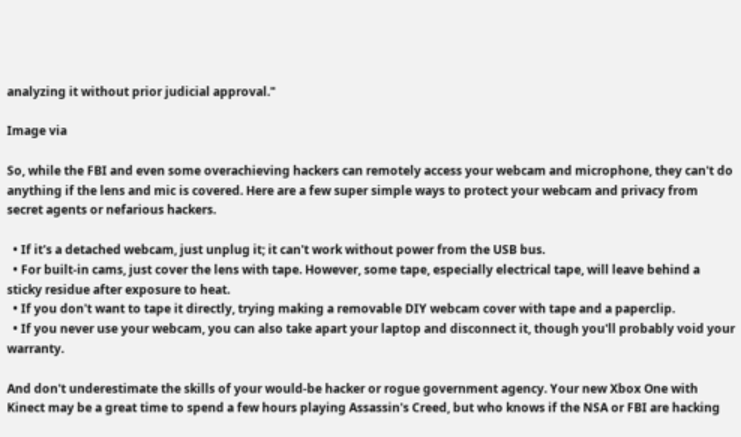analyzing it without prior judicial approval."

Image via

So, while the FBI and even some overachieving hackers can remotely access your webcam and microphone, they can't do anything if the lens and mic is covered. Here are a few super simple ways to protect your webcam and privacy from secret agents or nefarious hackers.

  • If it's a detached webcam, just unplug it; it can't work without power from the USB bus.
  • For built-in cams, just cover the lens with tape. However, some tape, especially electrical tape, will leave behind a sticky residue after exposure to heat.
  • If you don't want to tape it directly, trying making a removable DIY webcam cover with tape and a paperclip.
  • If you never use your webcam, you can also take apart your laptop and disconnect it, though you'll probably void your warranty.

And don't underestimate the skills of your would-be hacker or rogue government agency. Your new Xbox One with Kinect may be a great time to spend a few hours playing Assassin's Creed, but who knows if the NSA or FBI are hacking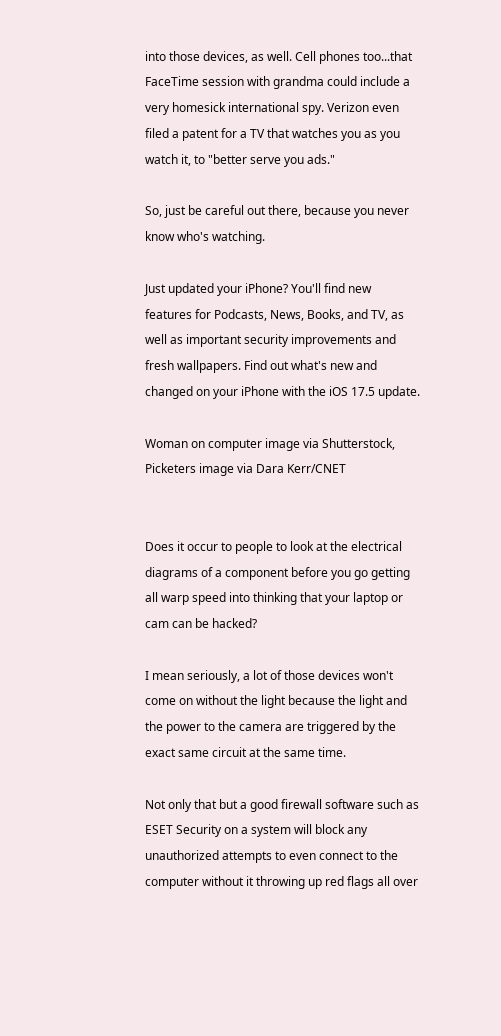into those devices, as well. Cell phones too...that FaceTime session with grandma could include a very homesick international spy. Verizon even filed a patent for a TV that watches you as you watch it, to "better serve you ads."

So, just be careful out there, because you never know who's watching.

Just updated your iPhone? You'll find new features for Podcasts, News, Books, and TV, as well as important security improvements and fresh wallpapers. Find out what's new and changed on your iPhone with the iOS 17.5 update.

Woman on computer image via Shutterstock, Picketers image via Dara Kerr/CNET


Does it occur to people to look at the electrical diagrams of a component before you go getting all warp speed into thinking that your laptop or cam can be hacked?

I mean seriously, a lot of those devices won't come on without the light because the light and the power to the camera are triggered by the exact same circuit at the same time.

Not only that but a good firewall software such as ESET Security on a system will block any unauthorized attempts to even connect to the computer without it throwing up red flags all over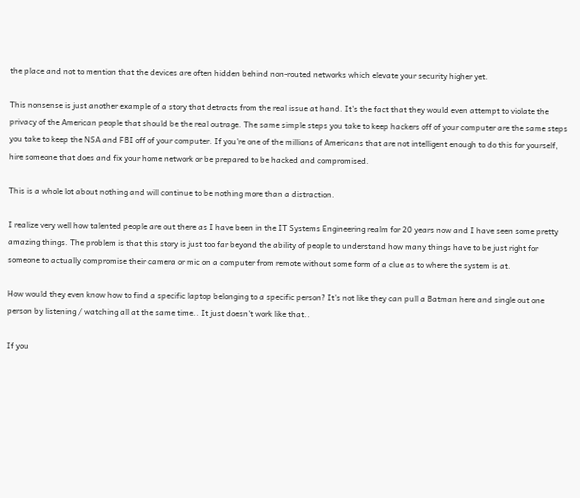the place and not to mention that the devices are often hidden behind non-routed networks which elevate your security higher yet.

This nonsense is just another example of a story that detracts from the real issue at hand. It's the fact that they would even attempt to violate the privacy of the American people that should be the real outrage. The same simple steps you take to keep hackers off of your computer are the same steps you take to keep the NSA and FBI off of your computer. If you're one of the millions of Americans that are not intelligent enough to do this for yourself, hire someone that does and fix your home network or be prepared to be hacked and compromised.

This is a whole lot about nothing and will continue to be nothing more than a distraction.

I realize very well how talented people are out there as I have been in the IT Systems Engineering realm for 20 years now and I have seen some pretty amazing things. The problem is that this story is just too far beyond the ability of people to understand how many things have to be just right for someone to actually compromise their camera or mic on a computer from remote without some form of a clue as to where the system is at.

How would they even know how to find a specific laptop belonging to a specific person? It's not like they can pull a Batman here and single out one person by listening / watching all at the same time.. It just doesn't work like that..

If you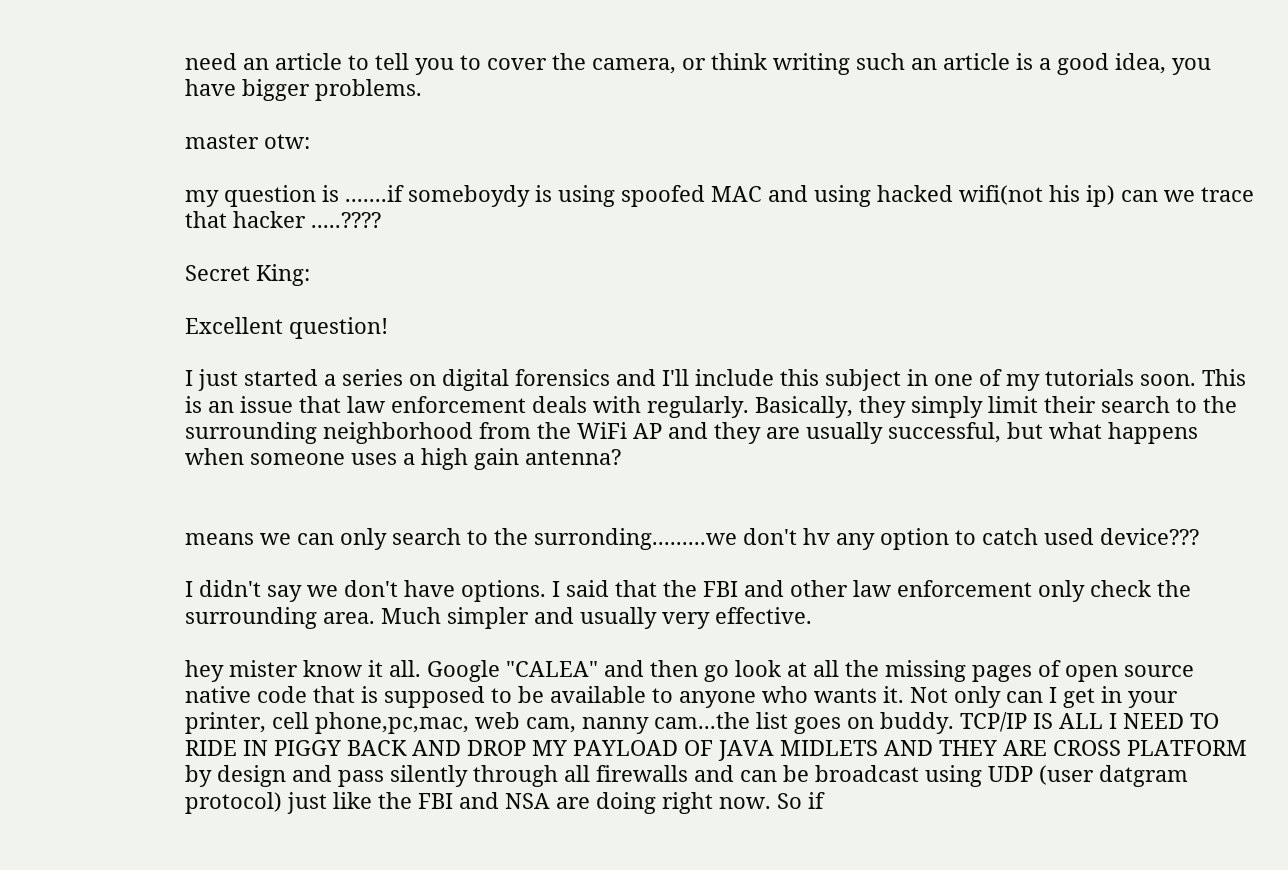need an article to tell you to cover the camera, or think writing such an article is a good idea, you have bigger problems.

master otw:

my question is .......if someboydy is using spoofed MAC and using hacked wifi(not his ip) can we trace that hacker .....????

Secret King:

Excellent question!

I just started a series on digital forensics and I'll include this subject in one of my tutorials soon. This is an issue that law enforcement deals with regularly. Basically, they simply limit their search to the surrounding neighborhood from the WiFi AP and they are usually successful, but what happens when someone uses a high gain antenna?


means we can only search to the surronding.........we don't hv any option to catch used device???

I didn't say we don't have options. I said that the FBI and other law enforcement only check the surrounding area. Much simpler and usually very effective.

hey mister know it all. Google "CALEA" and then go look at all the missing pages of open source native code that is supposed to be available to anyone who wants it. Not only can I get in your printer, cell phone,pc,mac, web cam, nanny cam...the list goes on buddy. TCP/IP IS ALL I NEED TO RIDE IN PIGGY BACK AND DROP MY PAYLOAD OF JAVA MIDLETS AND THEY ARE CROSS PLATFORM by design and pass silently through all firewalls and can be broadcast using UDP (user datgram protocol) just like the FBI and NSA are doing right now. So if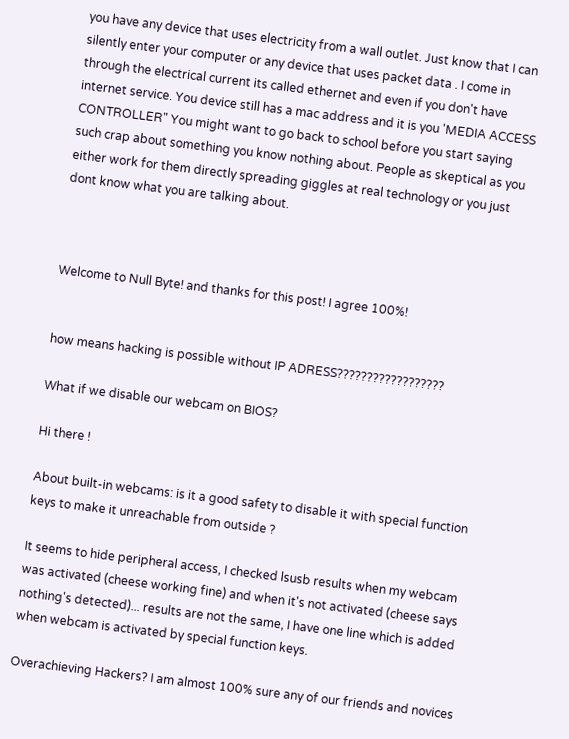you have any device that uses electricity from a wall outlet. Just know that I can silently enter your computer or any device that uses packet data . I come in through the electrical current its called ethernet and even if you don't have internet service. You device still has a mac address and it is you 'MEDIA ACCESS CONTROLLER" You might want to go back to school before you start saying such crap about something you know nothing about. People as skeptical as you either work for them directly spreading giggles at real technology or you just dont know what you are talking about.



Welcome to Null Byte! and thanks for this post! I agree 100%!


how means hacking is possible without IP ADRESS??????????????????

What if we disable our webcam on BIOS?

Hi there !

About built-in webcams: is it a good safety to disable it with special function keys to make it unreachable from outside ?

It seems to hide peripheral access, I checked lsusb results when my webcam was activated (cheese working fine) and when it's not activated (cheese says nothing's detected)... results are not the same, I have one line which is added when webcam is activated by special function keys.

Overachieving Hackers? I am almost 100% sure any of our friends and novices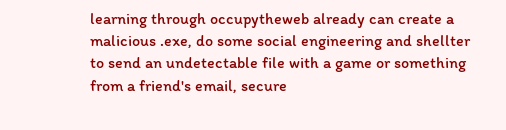learning through occupytheweb already can create a malicious .exe, do some social engineering and shellter to send an undetectable file with a game or something from a friend's email, secure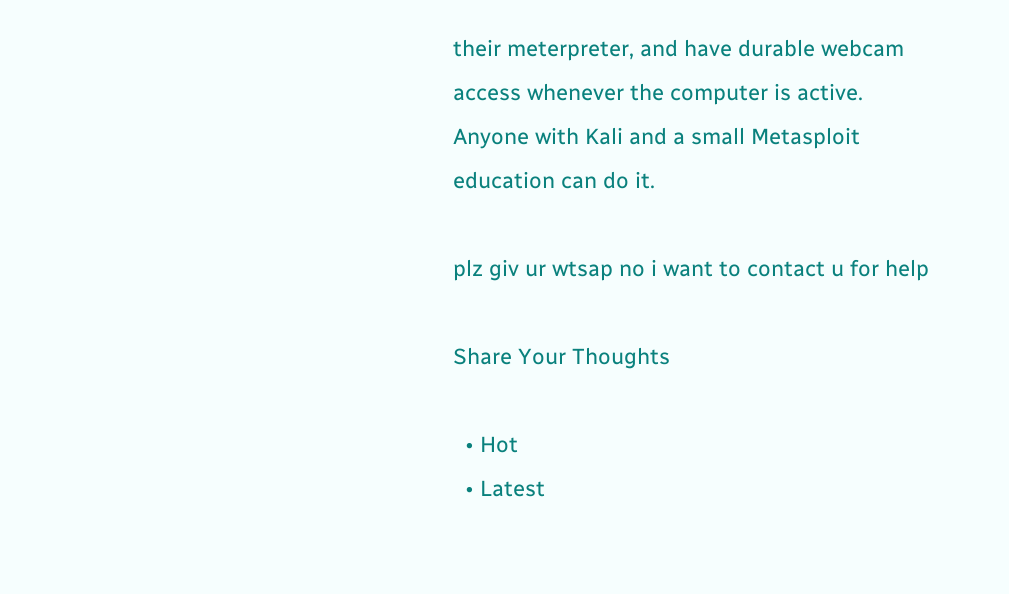their meterpreter, and have durable webcam access whenever the computer is active. Anyone with Kali and a small Metasploit education can do it.

plz giv ur wtsap no i want to contact u for help

Share Your Thoughts

  • Hot
  • Latest